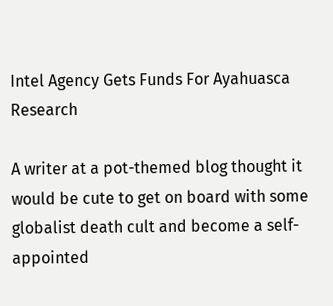Intel Agency Gets Funds For Ayahuasca Research

A writer at a pot-themed blog thought it would be cute to get on board with some globalist death cult and become a self-appointed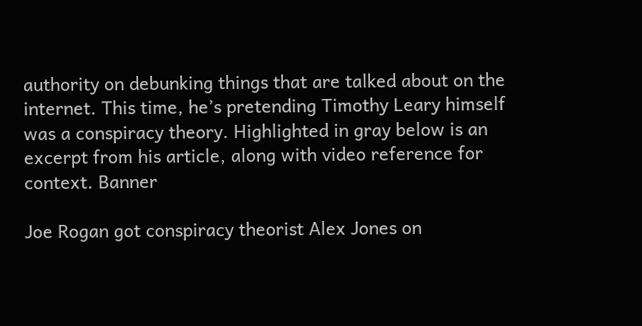authority on debunking things that are talked about on the internet. This time, he’s pretending Timothy Leary himself was a conspiracy theory. Highlighted in gray below is an excerpt from his article, along with video reference for context. Banner

Joe Rogan got conspiracy theorist Alex Jones on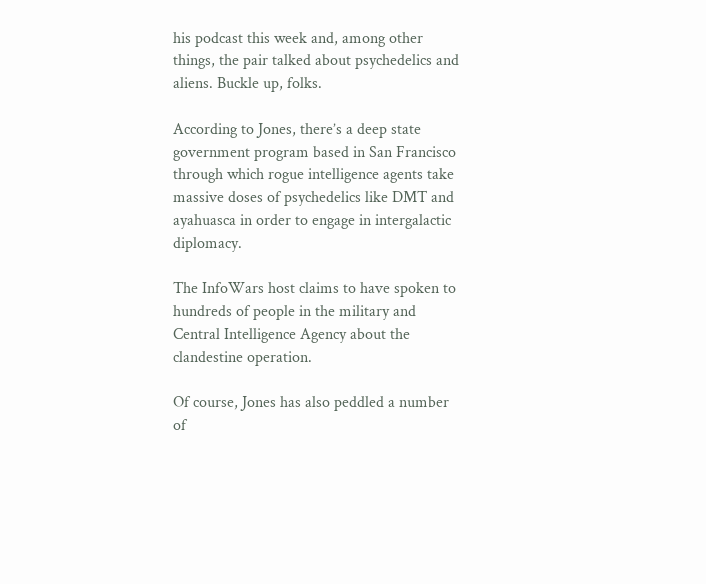his podcast this week and, among other things, the pair talked about psychedelics and aliens. Buckle up, folks.

According to Jones, there’s a deep state government program based in San Francisco through which rogue intelligence agents take massive doses of psychedelics like DMT and ayahuasca in order to engage in intergalactic diplomacy.

The InfoWars host claims to have spoken to hundreds of people in the military and Central Intelligence Agency about the clandestine operation.

Of course, Jones has also peddled a number of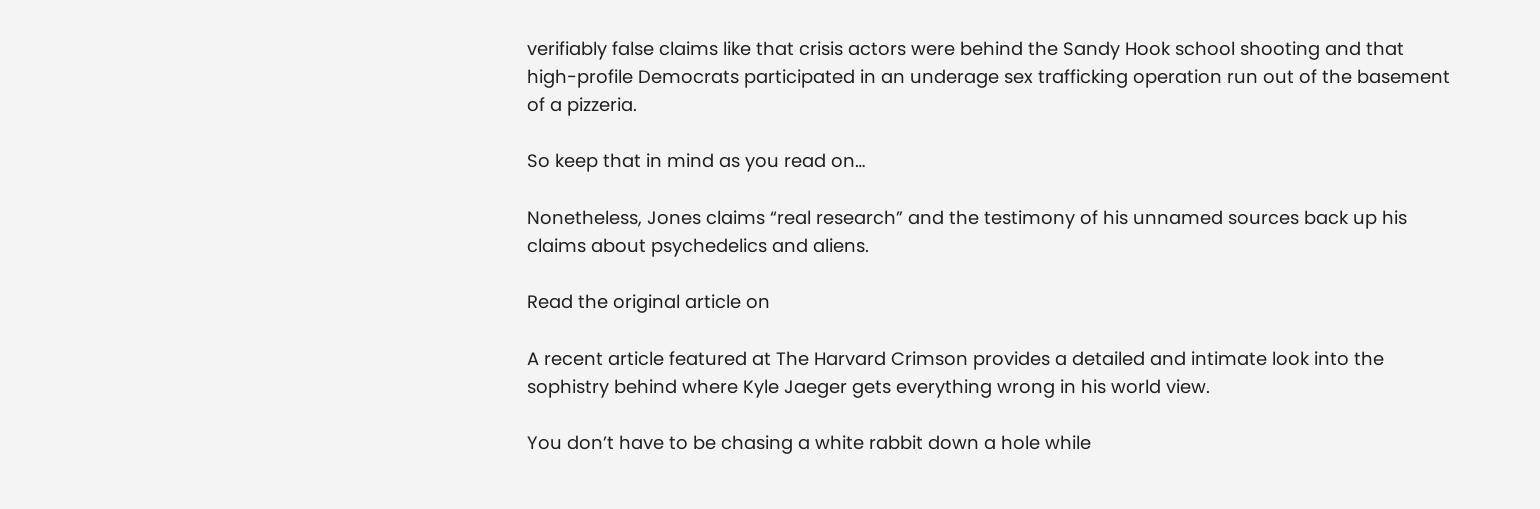verifiably false claims like that crisis actors were behind the Sandy Hook school shooting and that high-profile Democrats participated in an underage sex trafficking operation run out of the basement of a pizzeria.

So keep that in mind as you read on…

Nonetheless, Jones claims “real research” and the testimony of his unnamed sources back up his claims about psychedelics and aliens.

Read the original article on

A recent article featured at The Harvard Crimson provides a detailed and intimate look into the sophistry behind where Kyle Jaeger gets everything wrong in his world view.

You don’t have to be chasing a white rabbit down a hole while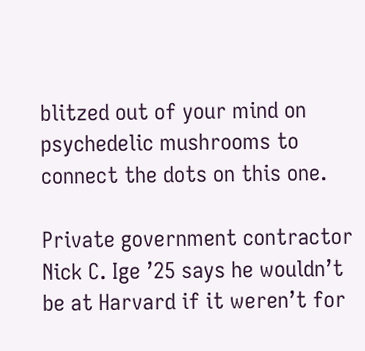blitzed out of your mind on psychedelic mushrooms to connect the dots on this one.

Private government contractor Nick C. Ige ’25 says he wouldn’t be at Harvard if it weren’t for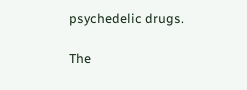psychedelic drugs.

The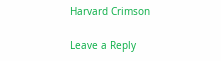Harvard Crimson

Leave a Reply